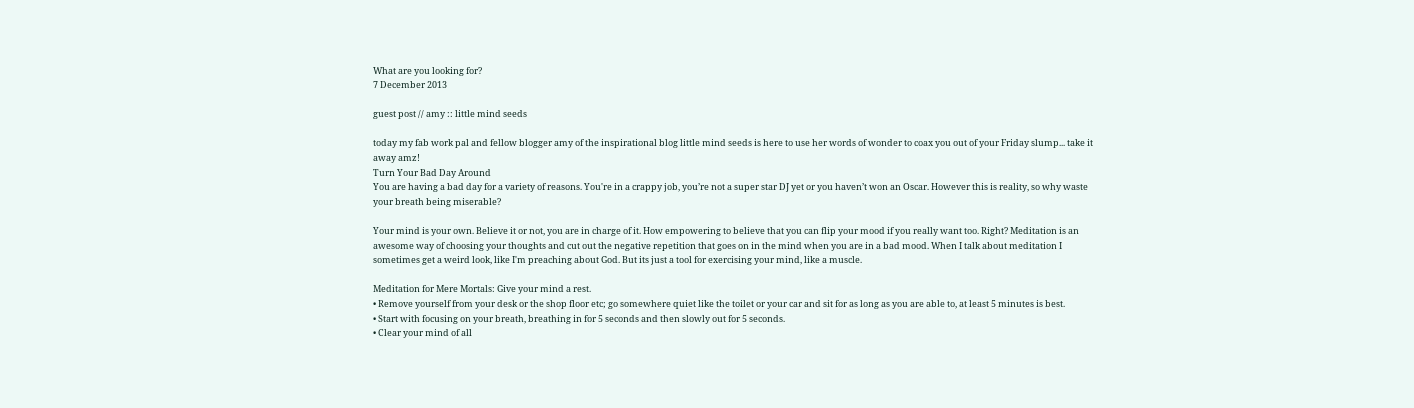What are you looking for?
7 December 2013

guest post // amy :: little mind seeds

today my fab work pal and fellow blogger amy of the inspirational blog little mind seeds is here to use her words of wonder to coax you out of your Friday slump... take it away amz!
Turn Your Bad Day Around
You are having a bad day for a variety of reasons. You're in a crappy job, you’re not a super star DJ yet or you haven’t won an Oscar. However this is reality, so why waste your breath being miserable?

Your mind is your own. Believe it or not, you are in charge of it. How empowering to believe that you can flip your mood if you really want too. Right? Meditation is an awesome way of choosing your thoughts and cut out the negative repetition that goes on in the mind when you are in a bad mood. When I talk about meditation I sometimes get a weird look, like I'm preaching about God. But its just a tool for exercising your mind, like a muscle.

Meditation for Mere Mortals: Give your mind a rest.
• Remove yourself from your desk or the shop floor etc; go somewhere quiet like the toilet or your car and sit for as long as you are able to, at least 5 minutes is best.
• Start with focusing on your breath, breathing in for 5 seconds and then slowly out for 5 seconds.
• Clear your mind of all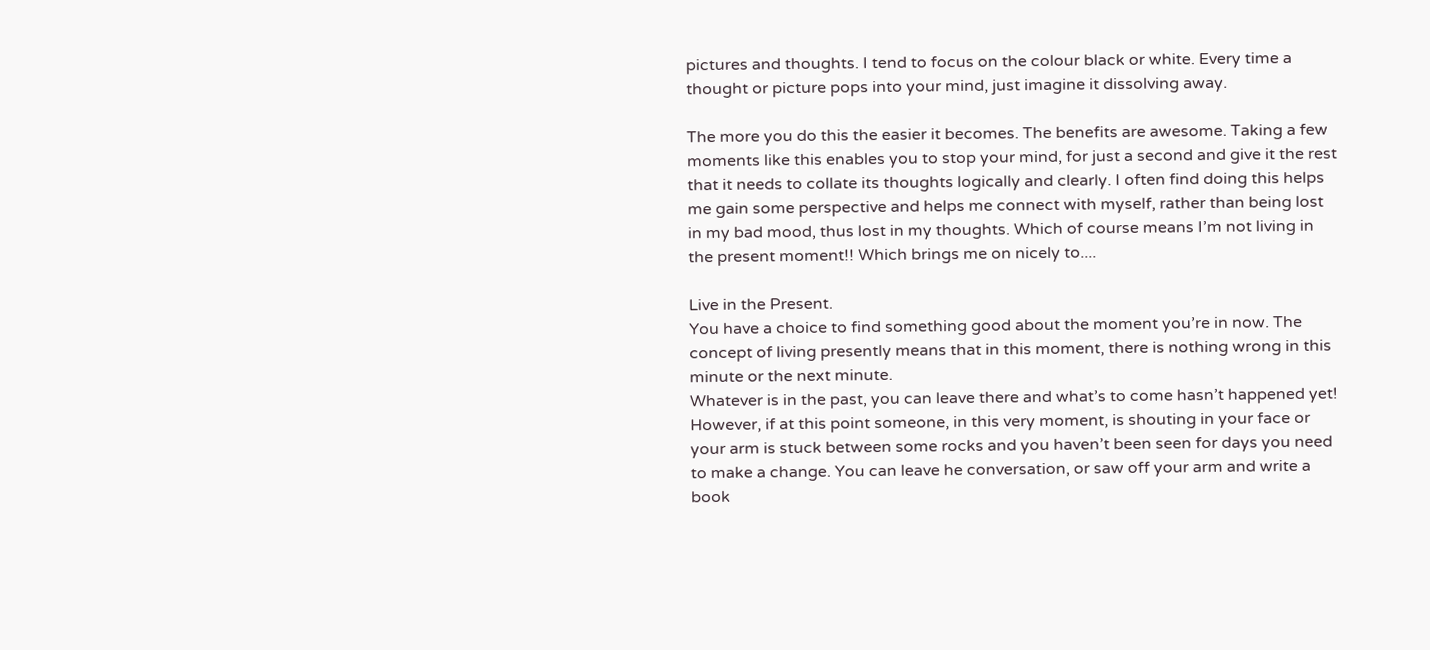pictures and thoughts. I tend to focus on the colour black or white. Every time a thought or picture pops into your mind, just imagine it dissolving away.

The more you do this the easier it becomes. The benefits are awesome. Taking a few moments like this enables you to stop your mind, for just a second and give it the rest that it needs to collate its thoughts logically and clearly. I often find doing this helps me gain some perspective and helps me connect with myself, rather than being lost in my bad mood, thus lost in my thoughts. Which of course means I’m not living in the present moment!! Which brings me on nicely to....

Live in the Present.
You have a choice to find something good about the moment you’re in now. The concept of living presently means that in this moment, there is nothing wrong in this minute or the next minute.
Whatever is in the past, you can leave there and what’s to come hasn’t happened yet! However, if at this point someone, in this very moment, is shouting in your face or your arm is stuck between some rocks and you haven’t been seen for days you need to make a change. You can leave he conversation, or saw off your arm and write a book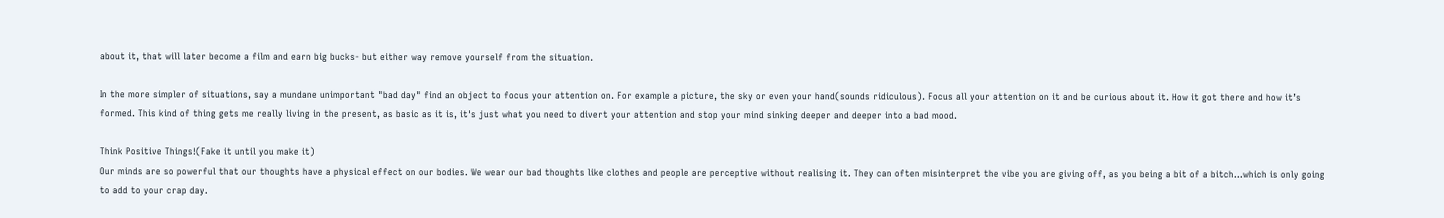about it, that will later become a film and earn big bucks- but either way remove yourself from the situation.

In the more simpler of situations, say a mundane unimportant "bad day" find an object to focus your attention on. For example a picture, the sky or even your hand(sounds ridiculous). Focus all your attention on it and be curious about it. How it got there and how it’s formed. This kind of thing gets me really living in the present, as basic as it is, it's just what you need to divert your attention and stop your mind sinking deeper and deeper into a bad mood.

Think Positive Things!(Fake it until you make it)
Our minds are so powerful that our thoughts have a physical effect on our bodies. We wear our bad thoughts like clothes and people are perceptive without realising it. They can often misinterpret the vibe you are giving off, as you being a bit of a bitch…which is only going to add to your crap day.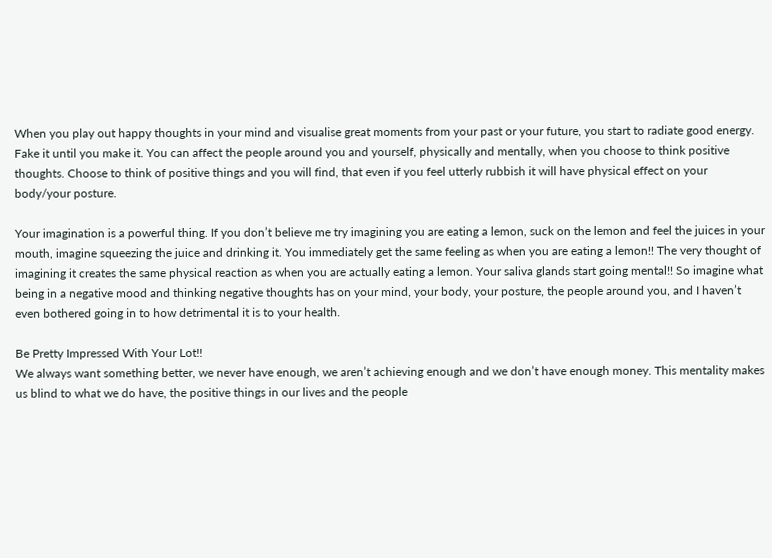When you play out happy thoughts in your mind and visualise great moments from your past or your future, you start to radiate good energy. Fake it until you make it. You can affect the people around you and yourself, physically and mentally, when you choose to think positive thoughts. Choose to think of positive things and you will find, that even if you feel utterly rubbish it will have physical effect on your body/your posture.

Your imagination is a powerful thing. If you don’t believe me try imagining you are eating a lemon, suck on the lemon and feel the juices in your mouth, imagine squeezing the juice and drinking it. You immediately get the same feeling as when you are eating a lemon!! The very thought of imagining it creates the same physical reaction as when you are actually eating a lemon. Your saliva glands start going mental!! So imagine what being in a negative mood and thinking negative thoughts has on your mind, your body, your posture, the people around you, and I haven’t even bothered going in to how detrimental it is to your health.

Be Pretty Impressed With Your Lot!!
We always want something better, we never have enough, we aren’t achieving enough and we don’t have enough money. This mentality makes us blind to what we do have, the positive things in our lives and the people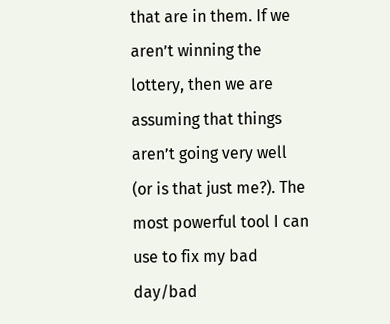that are in them. If we aren’t winning the lottery, then we are assuming that things aren’t going very well (or is that just me?). The most powerful tool I can use to fix my bad day/bad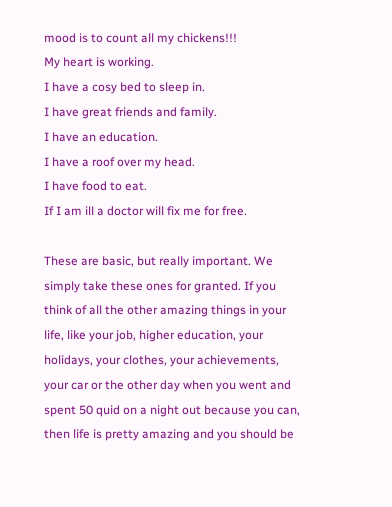mood is to count all my chickens!!!
My heart is working.
I have a cosy bed to sleep in.
I have great friends and family.
I have an education.
I have a roof over my head.
I have food to eat.
If I am ill a doctor will fix me for free.

These are basic, but really important. We simply take these ones for granted. If you think of all the other amazing things in your life, like your job, higher education, your holidays, your clothes, your achievements, your car or the other day when you went and spent 50 quid on a night out because you can, then life is pretty amazing and you should be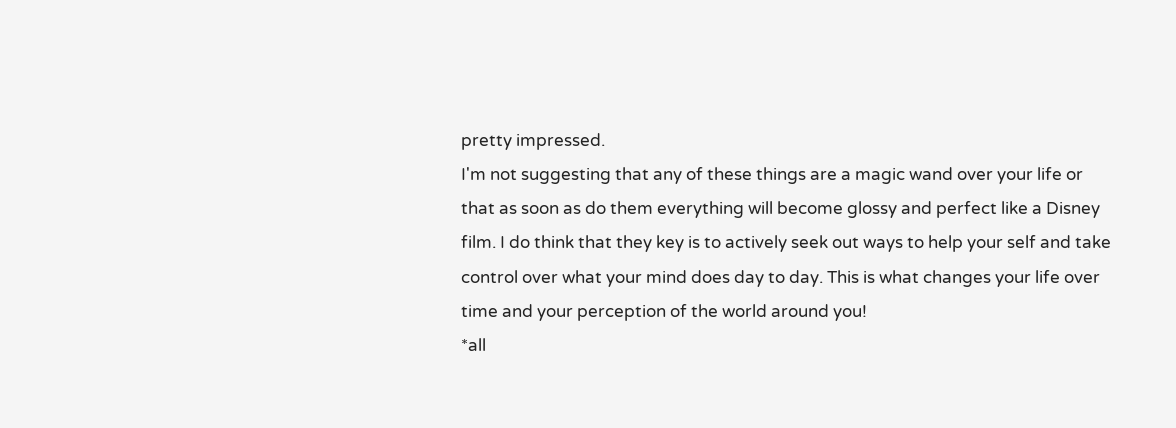pretty impressed.
I'm not suggesting that any of these things are a magic wand over your life or that as soon as do them everything will become glossy and perfect like a Disney film. I do think that they key is to actively seek out ways to help your self and take control over what your mind does day to day. This is what changes your life over time and your perception of the world around you!
*all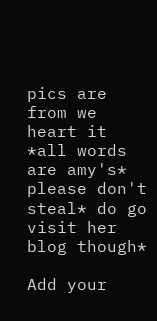pics are from we heart it *all words are amy's* please don't steal* do go visit her blog though*

Add your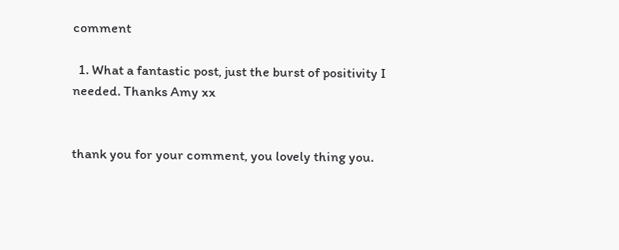comment

  1. What a fantastic post, just the burst of positivity I needed. Thanks Amy xx


thank you for your comment, you lovely thing you.